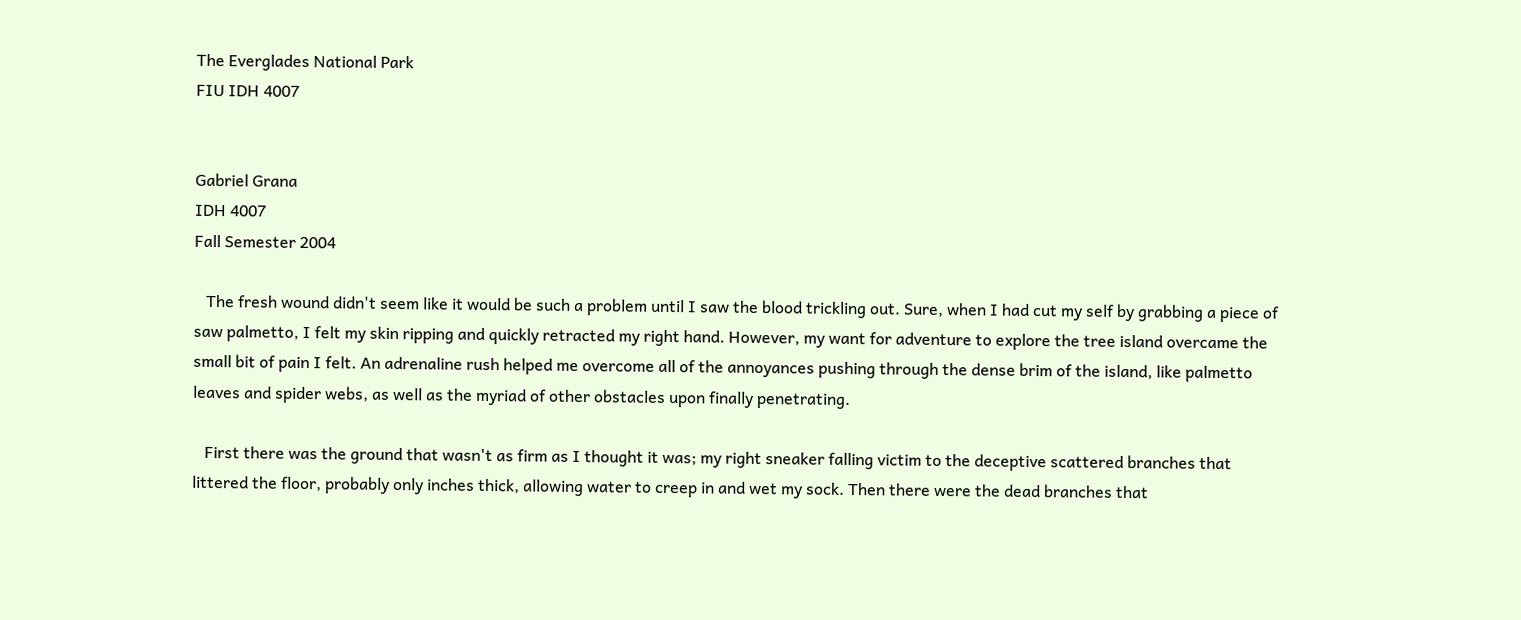The Everglades National Park
FIU IDH 4007


Gabriel Grana
IDH 4007
Fall Semester 2004

   The fresh wound didn't seem like it would be such a problem until I saw the blood trickling out. Sure, when I had cut my self by grabbing a piece of saw palmetto, I felt my skin ripping and quickly retracted my right hand. However, my want for adventure to explore the tree island overcame the small bit of pain I felt. An adrenaline rush helped me overcome all of the annoyances pushing through the dense brim of the island, like palmetto leaves and spider webs, as well as the myriad of other obstacles upon finally penetrating.

   First there was the ground that wasn't as firm as I thought it was; my right sneaker falling victim to the deceptive scattered branches that littered the floor, probably only inches thick, allowing water to creep in and wet my sock. Then there were the dead branches that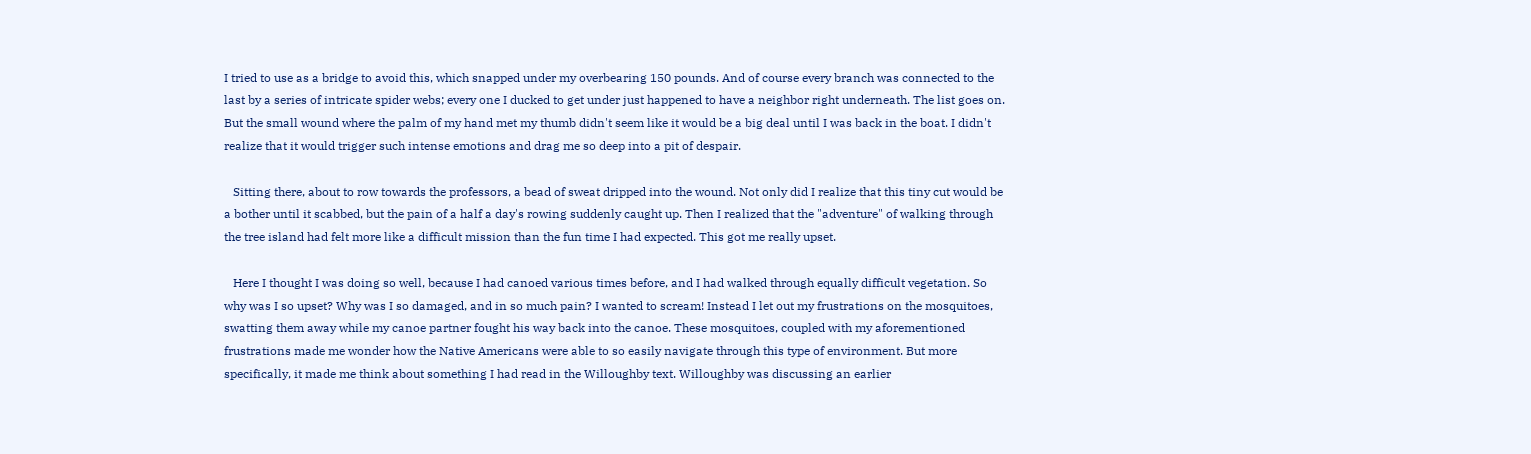I tried to use as a bridge to avoid this, which snapped under my overbearing 150 pounds. And of course every branch was connected to the last by a series of intricate spider webs; every one I ducked to get under just happened to have a neighbor right underneath. The list goes on. But the small wound where the palm of my hand met my thumb didn't seem like it would be a big deal until I was back in the boat. I didn't realize that it would trigger such intense emotions and drag me so deep into a pit of despair.

   Sitting there, about to row towards the professors, a bead of sweat dripped into the wound. Not only did I realize that this tiny cut would be a bother until it scabbed, but the pain of a half a day's rowing suddenly caught up. Then I realized that the "adventure" of walking through the tree island had felt more like a difficult mission than the fun time I had expected. This got me really upset.

   Here I thought I was doing so well, because I had canoed various times before, and I had walked through equally difficult vegetation. So why was I so upset? Why was I so damaged, and in so much pain? I wanted to scream! Instead I let out my frustrations on the mosquitoes, swatting them away while my canoe partner fought his way back into the canoe. These mosquitoes, coupled with my aforementioned frustrations made me wonder how the Native Americans were able to so easily navigate through this type of environment. But more specifically, it made me think about something I had read in the Willoughby text. Willoughby was discussing an earlier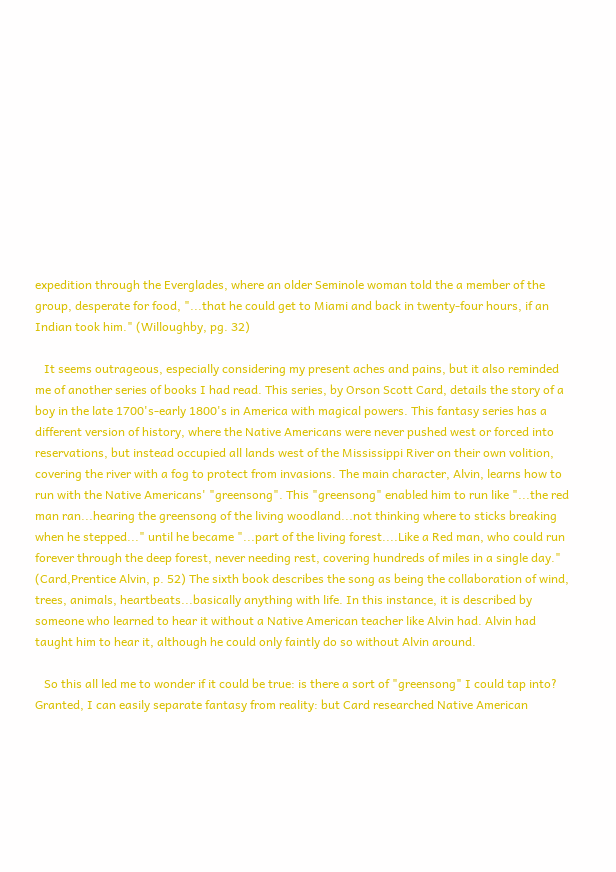expedition through the Everglades, where an older Seminole woman told the a member of the group, desperate for food, "...that he could get to Miami and back in twenty-four hours, if an Indian took him." (Willoughby, pg. 32)

   It seems outrageous, especially considering my present aches and pains, but it also reminded me of another series of books I had read. This series, by Orson Scott Card, details the story of a boy in the late 1700's-early 1800's in America with magical powers. This fantasy series has a different version of history, where the Native Americans were never pushed west or forced into reservations, but instead occupied all lands west of the Mississippi River on their own volition, covering the river with a fog to protect from invasions. The main character, Alvin, learns how to run with the Native Americans' "greensong". This "greensong" enabled him to run like "...the red man ran...hearing the greensong of the living woodland...not thinking where to sticks breaking when he stepped..." until he became "...part of the living forest....Like a Red man, who could run forever through the deep forest, never needing rest, covering hundreds of miles in a single day." (Card,Prentice Alvin, p. 52) The sixth book describes the song as being the collaboration of wind, trees, animals, heartbeats...basically anything with life. In this instance, it is described by someone who learned to hear it without a Native American teacher like Alvin had. Alvin had taught him to hear it, although he could only faintly do so without Alvin around.

   So this all led me to wonder if it could be true: is there a sort of "greensong" I could tap into? Granted, I can easily separate fantasy from reality: but Card researched Native American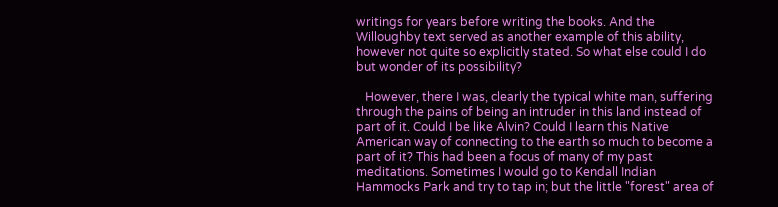writings for years before writing the books. And the Willoughby text served as another example of this ability, however not quite so explicitly stated. So what else could I do but wonder of its possibility?

   However, there I was, clearly the typical white man, suffering through the pains of being an intruder in this land instead of part of it. Could I be like Alvin? Could I learn this Native American way of connecting to the earth so much to become a part of it? This had been a focus of many of my past meditations. Sometimes I would go to Kendall Indian Hammocks Park and try to tap in; but the little "forest" area of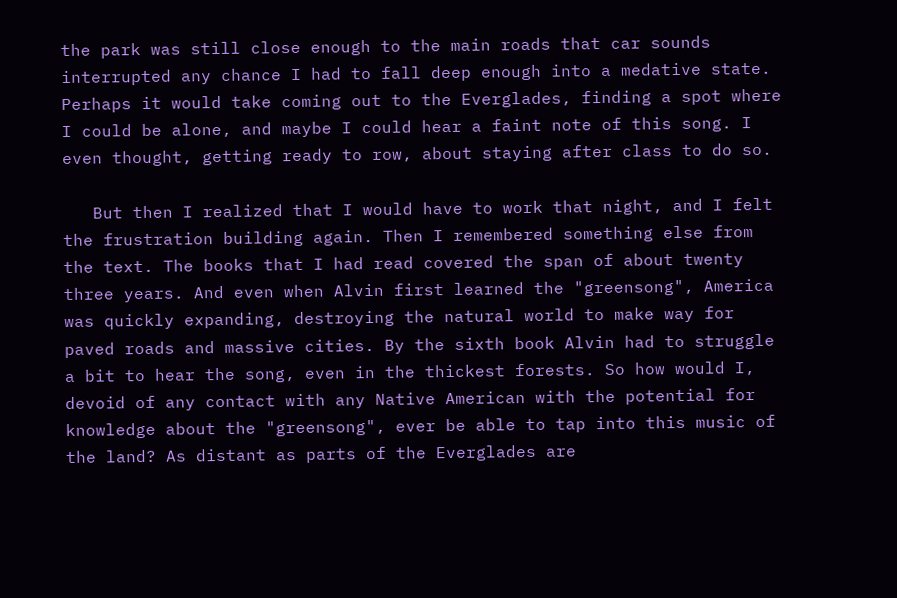the park was still close enough to the main roads that car sounds interrupted any chance I had to fall deep enough into a medative state. Perhaps it would take coming out to the Everglades, finding a spot where I could be alone, and maybe I could hear a faint note of this song. I even thought, getting ready to row, about staying after class to do so.

   But then I realized that I would have to work that night, and I felt the frustration building again. Then I remembered something else from the text. The books that I had read covered the span of about twenty three years. And even when Alvin first learned the "greensong", America was quickly expanding, destroying the natural world to make way for paved roads and massive cities. By the sixth book Alvin had to struggle a bit to hear the song, even in the thickest forests. So how would I, devoid of any contact with any Native American with the potential for knowledge about the "greensong", ever be able to tap into this music of the land? As distant as parts of the Everglades are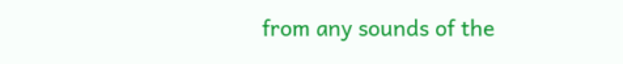from any sounds of the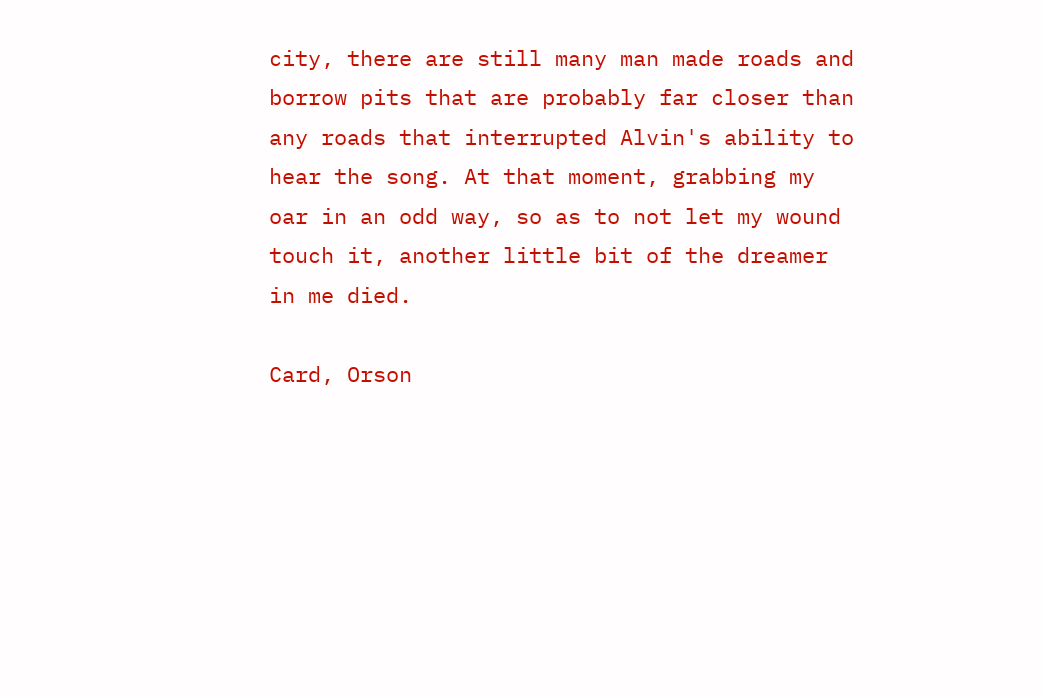city, there are still many man made roads and borrow pits that are probably far closer than any roads that interrupted Alvin's ability to hear the song. At that moment, grabbing my oar in an odd way, so as to not let my wound touch it, another little bit of the dreamer in me died.

Card, Orson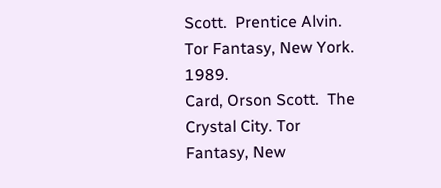Scott.  Prentice Alvin. Tor Fantasy, New York. 1989.
Card, Orson Scott.  The Crystal City. Tor Fantasy, New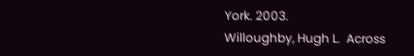York. 2003.
Willoughby, Hugh L.  Across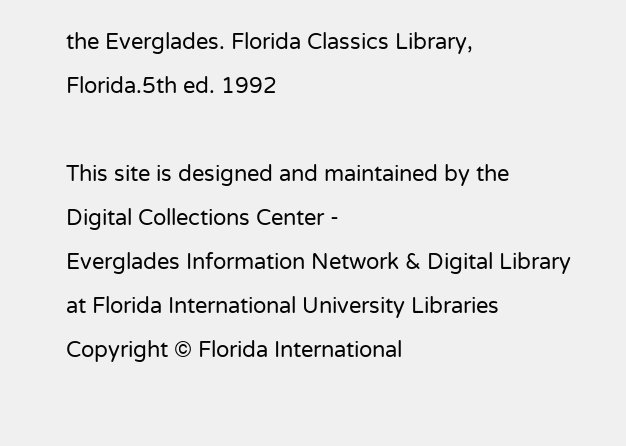the Everglades. Florida Classics Library, Florida.5th ed. 1992

This site is designed and maintained by the Digital Collections Center -
Everglades Information Network & Digital Library at Florida International University Libraries
Copyright © Florida International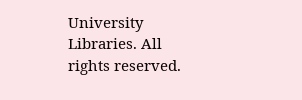University Libraries. All rights reserved.